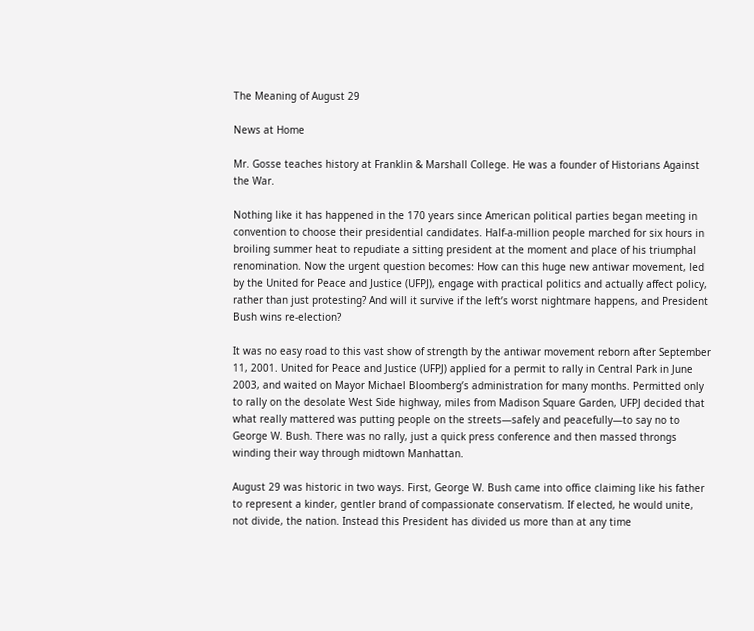The Meaning of August 29

News at Home

Mr. Gosse teaches history at Franklin & Marshall College. He was a founder of Historians Against the War.

Nothing like it has happened in the 170 years since American political parties began meeting in convention to choose their presidential candidates. Half-a-million people marched for six hours in broiling summer heat to repudiate a sitting president at the moment and place of his triumphal renomination. Now the urgent question becomes: How can this huge new antiwar movement, led by the United for Peace and Justice (UFPJ), engage with practical politics and actually affect policy, rather than just protesting? And will it survive if the left’s worst nightmare happens, and President Bush wins re-election?

It was no easy road to this vast show of strength by the antiwar movement reborn after September 11, 2001. United for Peace and Justice (UFPJ) applied for a permit to rally in Central Park in June 2003, and waited on Mayor Michael Bloomberg’s administration for many months. Permitted only to rally on the desolate West Side highway, miles from Madison Square Garden, UFPJ decided that what really mattered was putting people on the streets—safely and peacefully—to say no to George W. Bush. There was no rally, just a quick press conference and then massed throngs winding their way through midtown Manhattan.

August 29 was historic in two ways. First, George W. Bush came into office claiming like his father to represent a kinder, gentler brand of compassionate conservatism. If elected, he would unite, not divide, the nation. Instead this President has divided us more than at any time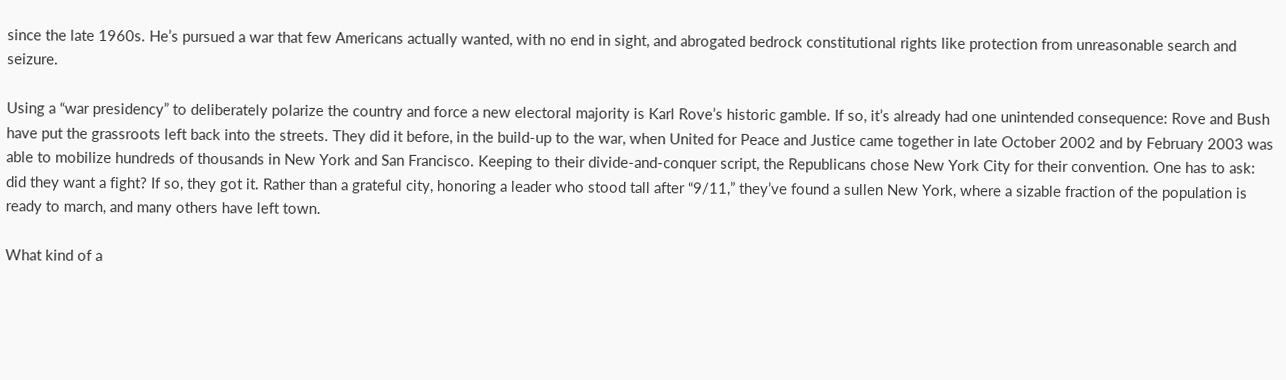since the late 1960s. He’s pursued a war that few Americans actually wanted, with no end in sight, and abrogated bedrock constitutional rights like protection from unreasonable search and seizure.

Using a “war presidency” to deliberately polarize the country and force a new electoral majority is Karl Rove’s historic gamble. If so, it’s already had one unintended consequence: Rove and Bush have put the grassroots left back into the streets. They did it before, in the build-up to the war, when United for Peace and Justice came together in late October 2002 and by February 2003 was able to mobilize hundreds of thousands in New York and San Francisco. Keeping to their divide-and-conquer script, the Republicans chose New York City for their convention. One has to ask: did they want a fight? If so, they got it. Rather than a grateful city, honoring a leader who stood tall after “9/11,” they’ve found a sullen New York, where a sizable fraction of the population is ready to march, and many others have left town.

What kind of a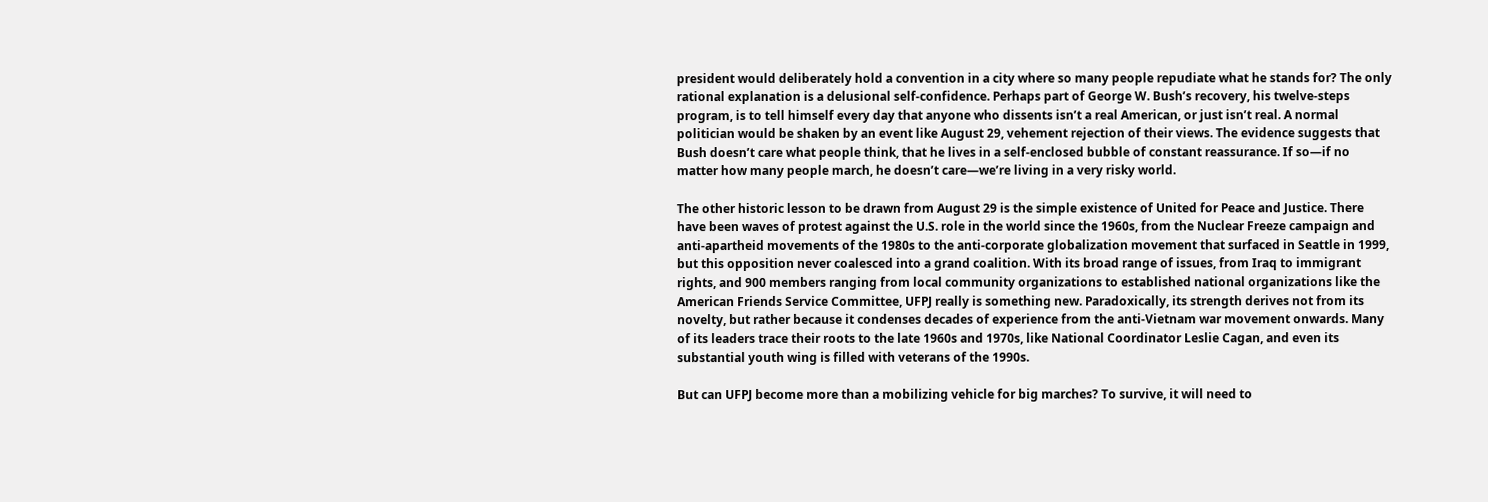president would deliberately hold a convention in a city where so many people repudiate what he stands for? The only rational explanation is a delusional self-confidence. Perhaps part of George W. Bush’s recovery, his twelve-steps program, is to tell himself every day that anyone who dissents isn’t a real American, or just isn’t real. A normal politician would be shaken by an event like August 29, vehement rejection of their views. The evidence suggests that Bush doesn’t care what people think, that he lives in a self-enclosed bubble of constant reassurance. If so—if no matter how many people march, he doesn’t care—we’re living in a very risky world.

The other historic lesson to be drawn from August 29 is the simple existence of United for Peace and Justice. There have been waves of protest against the U.S. role in the world since the 1960s, from the Nuclear Freeze campaign and anti-apartheid movements of the 1980s to the anti-corporate globalization movement that surfaced in Seattle in 1999, but this opposition never coalesced into a grand coalition. With its broad range of issues, from Iraq to immigrant rights, and 900 members ranging from local community organizations to established national organizations like the American Friends Service Committee, UFPJ really is something new. Paradoxically, its strength derives not from its novelty, but rather because it condenses decades of experience from the anti-Vietnam war movement onwards. Many of its leaders trace their roots to the late 1960s and 1970s, like National Coordinator Leslie Cagan, and even its substantial youth wing is filled with veterans of the 1990s.

But can UFPJ become more than a mobilizing vehicle for big marches? To survive, it will need to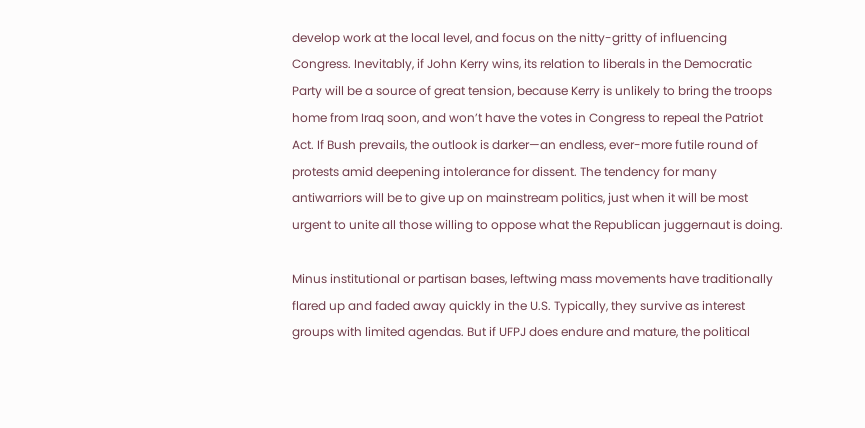develop work at the local level, and focus on the nitty-gritty of influencing Congress. Inevitably, if John Kerry wins, its relation to liberals in the Democratic Party will be a source of great tension, because Kerry is unlikely to bring the troops home from Iraq soon, and won’t have the votes in Congress to repeal the Patriot Act. If Bush prevails, the outlook is darker—an endless, ever-more futile round of protests amid deepening intolerance for dissent. The tendency for many antiwarriors will be to give up on mainstream politics, just when it will be most urgent to unite all those willing to oppose what the Republican juggernaut is doing.

Minus institutional or partisan bases, leftwing mass movements have traditionally flared up and faded away quickly in the U.S. Typically, they survive as interest groups with limited agendas. But if UFPJ does endure and mature, the political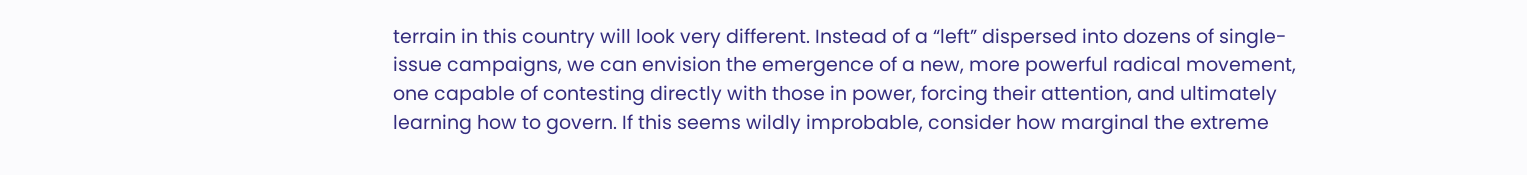terrain in this country will look very different. Instead of a “left” dispersed into dozens of single-issue campaigns, we can envision the emergence of a new, more powerful radical movement, one capable of contesting directly with those in power, forcing their attention, and ultimately learning how to govern. If this seems wildly improbable, consider how marginal the extreme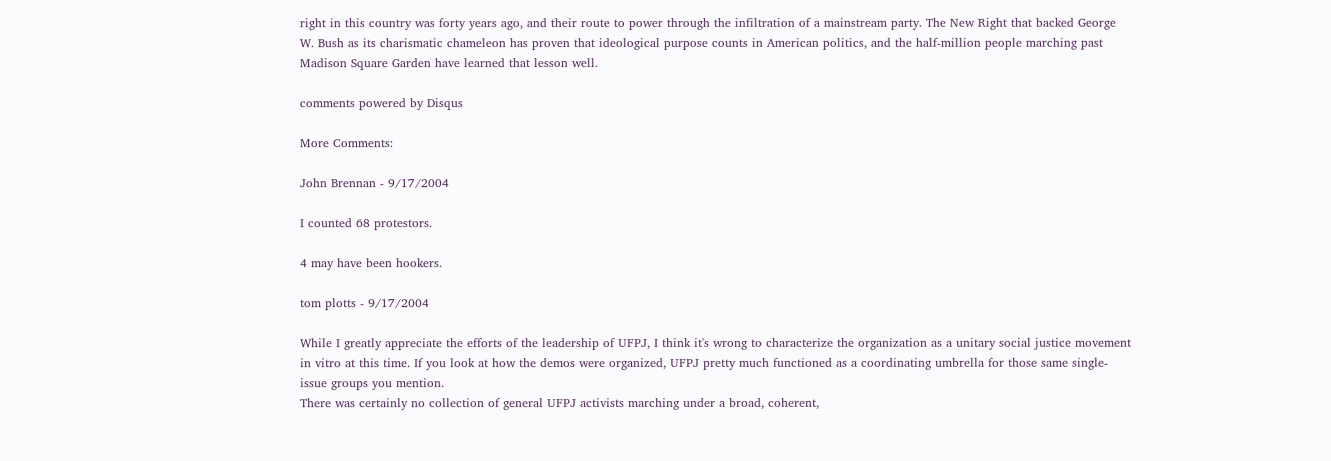right in this country was forty years ago, and their route to power through the infiltration of a mainstream party. The New Right that backed George W. Bush as its charismatic chameleon has proven that ideological purpose counts in American politics, and the half-million people marching past Madison Square Garden have learned that lesson well.

comments powered by Disqus

More Comments:

John Brennan - 9/17/2004

I counted 68 protestors.

4 may have been hookers.

tom plotts - 9/17/2004

While I greatly appreciate the efforts of the leadership of UFPJ, I think it's wrong to characterize the organization as a unitary social justice movement in vitro at this time. If you look at how the demos were organized, UFPJ pretty much functioned as a coordinating umbrella for those same single-issue groups you mention.
There was certainly no collection of general UFPJ activists marching under a broad, coherent,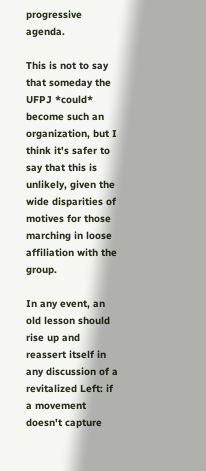progressive agenda.

This is not to say that someday the UFPJ *could* become such an organization, but I think it's safer to say that this is unlikely, given the wide disparities of motives for those marching in loose affiliation with the group.

In any event, an old lesson should rise up and reassert itself in any discussion of a revitalized Left: if a movement doesn't capture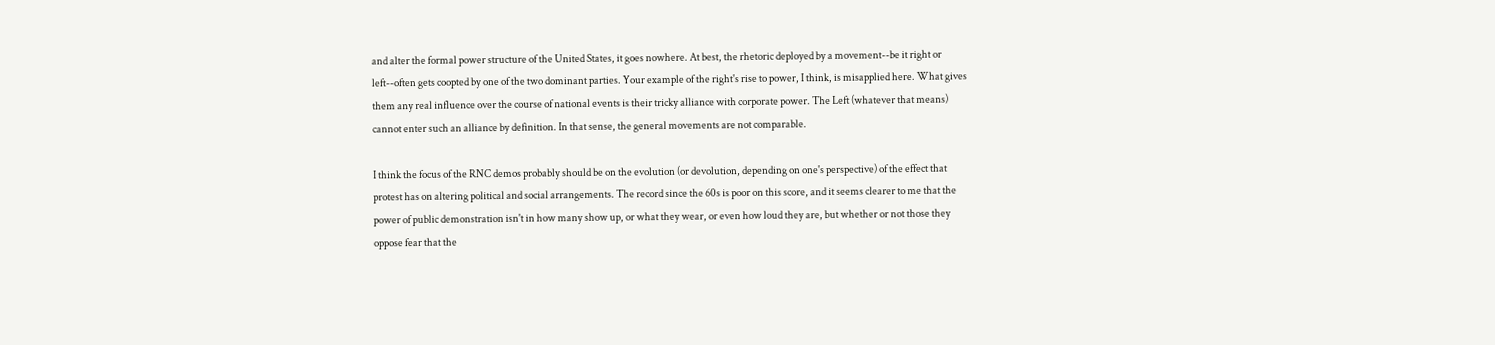and alter the formal power structure of the United States, it goes nowhere. At best, the rhetoric deployed by a movement--be it right or left--often gets coopted by one of the two dominant parties. Your example of the right's rise to power, I think, is misapplied here. What gives them any real influence over the course of national events is their tricky alliance with corporate power. The Left (whatever that means) cannot enter such an alliance by definition. In that sense, the general movements are not comparable.

I think the focus of the RNC demos probably should be on the evolution (or devolution, depending on one's perspective) of the effect that protest has on altering political and social arrangements. The record since the 60s is poor on this score, and it seems clearer to me that the power of public demonstration isn't in how many show up, or what they wear, or even how loud they are, but whether or not those they oppose fear that the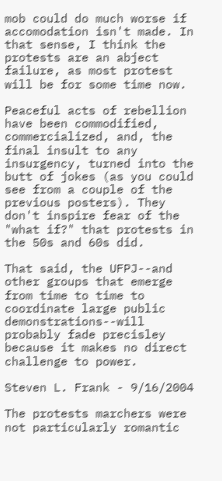mob could do much worse if accomodation isn't made. In that sense, I think the protests are an abject failure, as most protest will be for some time now.

Peaceful acts of rebellion have been commodified, commercialized, and, the final insult to any insurgency, turned into the butt of jokes (as you could see from a couple of the previous posters). They don't inspire fear of the "what if?" that protests in the 50s and 60s did.

That said, the UFPJ--and other groups that emerge from time to time to coordinate large public demonstrations--will probably fade precisley because it makes no direct challenge to power.

Steven L. Frank - 9/16/2004

The protests marchers were not particularly romantic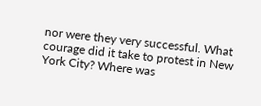nor were they very successful. What courage did it take to protest in New York City? Where was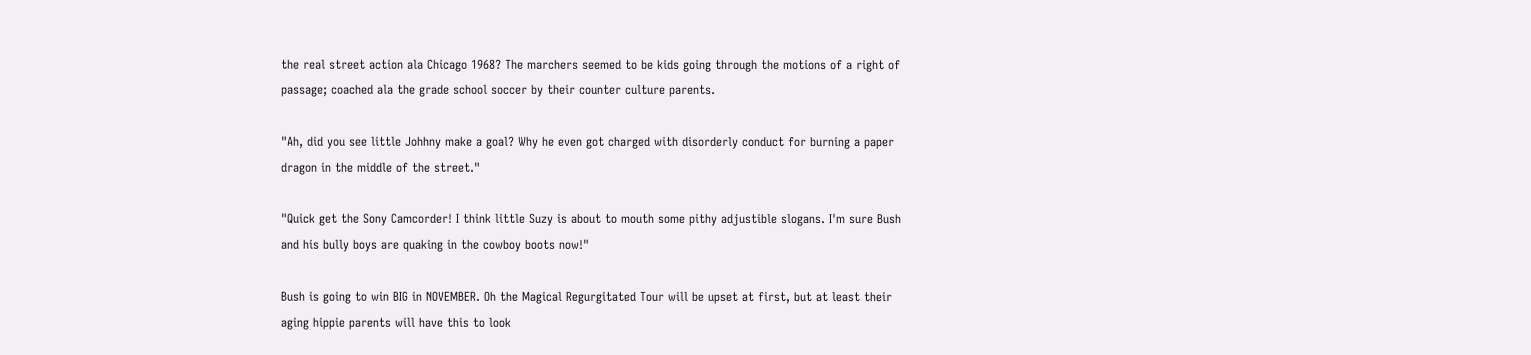the real street action ala Chicago 1968? The marchers seemed to be kids going through the motions of a right of passage; coached ala the grade school soccer by their counter culture parents.

"Ah, did you see little Johhny make a goal? Why he even got charged with disorderly conduct for burning a paper dragon in the middle of the street."

"Quick get the Sony Camcorder! I think little Suzy is about to mouth some pithy adjustible slogans. I'm sure Bush and his bully boys are quaking in the cowboy boots now!"

Bush is going to win BIG in NOVEMBER. Oh the Magical Regurgitated Tour will be upset at first, but at least their aging hippie parents will have this to look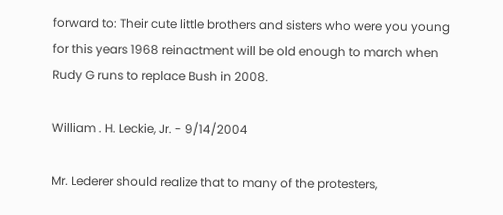forward to: Their cute little brothers and sisters who were you young for this years 1968 reinactment will be old enough to march when Rudy G runs to replace Bush in 2008.

William . H. Leckie, Jr. - 9/14/2004

Mr. Lederer should realize that to many of the protesters,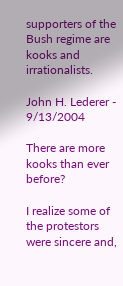supporters of the Bush regime are kooks and irrationalists.

John H. Lederer - 9/13/2004

There are more kooks than ever before?

I realize some of the protestors were sincere and,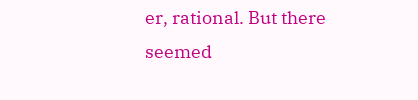er, rational. But there seemed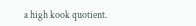a high kook quotient.